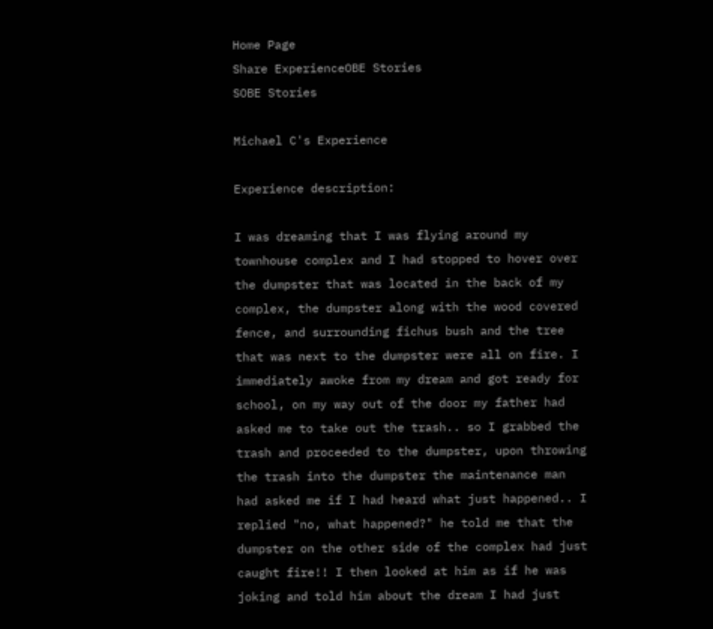Home Page
Share ExperienceOBE Stories
SOBE Stories

Michael C's Experience

Experience description:

I was dreaming that I was flying around my townhouse complex and I had stopped to hover over the dumpster that was located in the back of my complex, the dumpster along with the wood covered fence, and surrounding fichus bush and the tree that was next to the dumpster were all on fire. I immediately awoke from my dream and got ready for school, on my way out of the door my father had asked me to take out the trash.. so I grabbed the trash and proceeded to the dumpster, upon throwing the trash into the dumpster the maintenance man had asked me if I had heard what just happened.. I replied "no, what happened?" he told me that the dumpster on the other side of the complex had just caught fire!! I then looked at him as if he was joking and told him about the dream I had just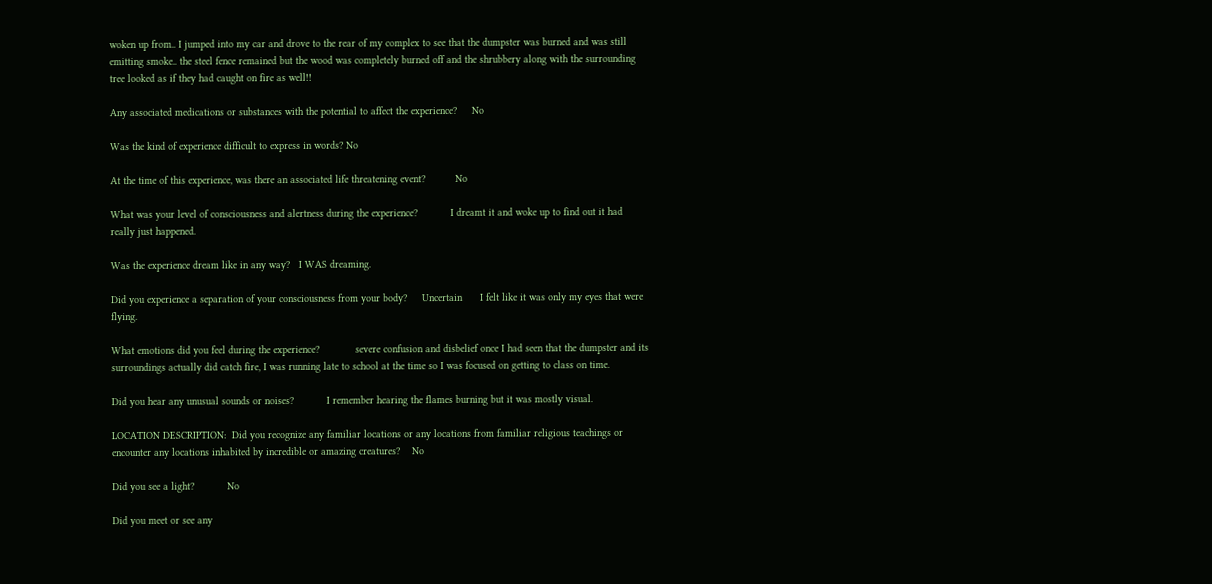woken up from.. I jumped into my car and drove to the rear of my complex to see that the dumpster was burned and was still emitting smoke.. the steel fence remained but the wood was completely burned off and the shrubbery along with the surrounding tree looked as if they had caught on fire as well!!

Any associated medications or substances with the potential to affect the experience?     No

Was the kind of experience difficult to express in words? No

At the time of this experience, was there an associated life threatening event?          No

What was your level of consciousness and alertness during the experience?           I dreamt it and woke up to find out it had really just happened.

Was the experience dream like in any way?   I WAS dreaming.

Did you experience a separation of your consciousness from your body?     Uncertain      I felt like it was only my eyes that were flying.

What emotions did you feel during the experience?            severe confusion and disbelief once I had seen that the dumpster and its surroundings actually did catch fire, I was running late to school at the time so I was focused on getting to class on time.

Did you hear any unusual sounds or noises?           I remember hearing the flames burning but it was mostly visual.

LOCATION DESCRIPTION:  Did you recognize any familiar locations or any locations from familiar religious teachings or encounter any locations inhabited by incredible or amazing creatures?    No

Did you see a light?           No

Did you meet or see any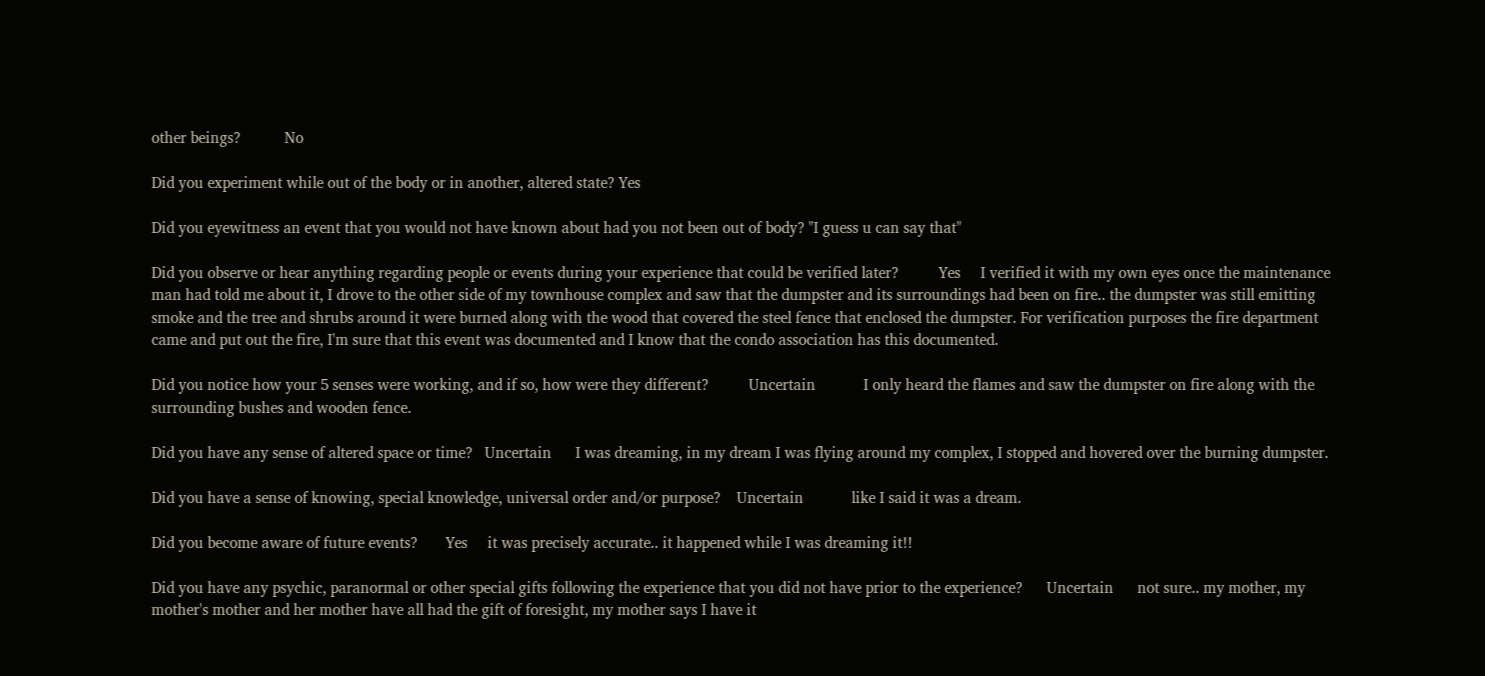other beings?           No

Did you experiment while out of the body or in another, altered state? Yes

Did you eyewitness an event that you would not have known about had you not been out of body? "I guess u can say that"

Did you observe or hear anything regarding people or events during your experience that could be verified later?          Yes     I verified it with my own eyes once the maintenance man had told me about it, I drove to the other side of my townhouse complex and saw that the dumpster and its surroundings had been on fire.. the dumpster was still emitting smoke and the tree and shrubs around it were burned along with the wood that covered the steel fence that enclosed the dumpster. For verification purposes the fire department came and put out the fire, I'm sure that this event was documented and I know that the condo association has this documented.

Did you notice how your 5 senses were working, and if so, how were they different?          Uncertain            I only heard the flames and saw the dumpster on fire along with the surrounding bushes and wooden fence.

Did you have any sense of altered space or time?   Uncertain      I was dreaming, in my dream I was flying around my complex, I stopped and hovered over the burning dumpster.

Did you have a sense of knowing, special knowledge, universal order and/or purpose?    Uncertain            like I said it was a dream.

Did you become aware of future events?       Yes     it was precisely accurate.. it happened while I was dreaming it!!

Did you have any psychic, paranormal or other special gifts following the experience that you did not have prior to the experience?      Uncertain      not sure.. my mother, my mother's mother and her mother have all had the gift of foresight, my mother says I have it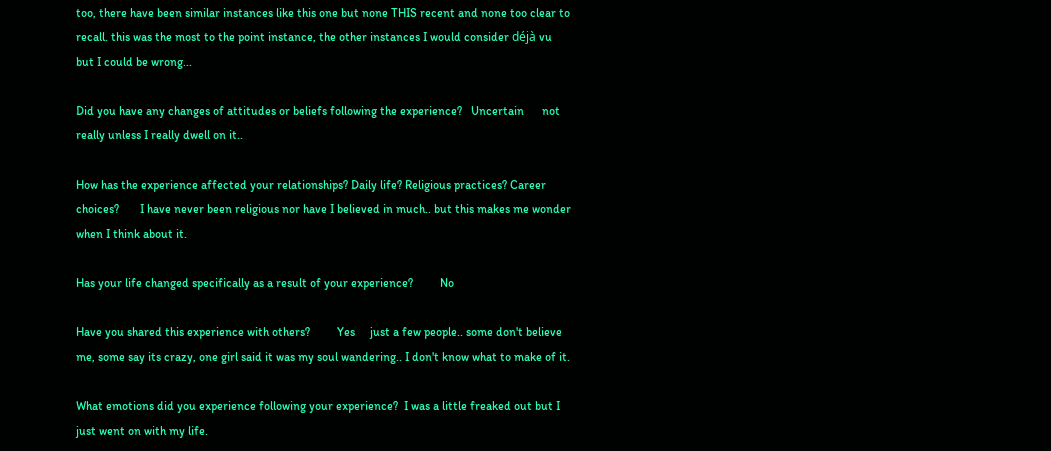too, there have been similar instances like this one but none THIS recent and none too clear to recall. this was the most to the point instance, the other instances I would consider déjà vu but I could be wrong...

Did you have any changes of attitudes or beliefs following the experience?   Uncertain      not really unless I really dwell on it..

How has the experience affected your relationships? Daily life? Religious practices? Career choices?       I have never been religious nor have I believed in much.. but this makes me wonder when I think about it.

Has your life changed specifically as a result of your experience?         No

Have you shared this experience with others?         Yes     just a few people.. some don't believe me, some say its crazy, one girl said it was my soul wandering.. I don't know what to make of it.

What emotions did you experience following your experience?  I was a little freaked out but I just went on with my life.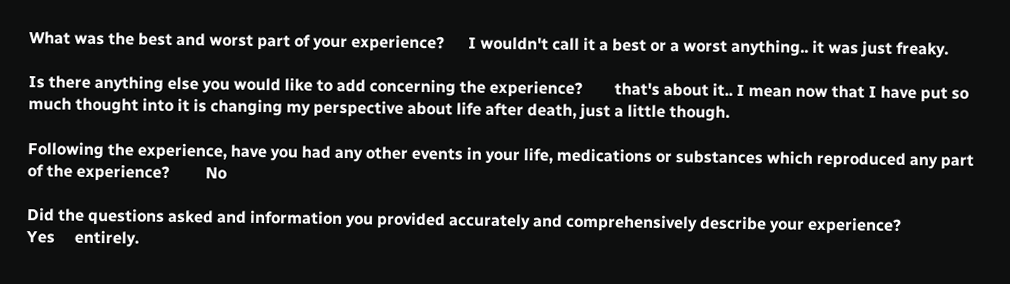What was the best and worst part of your experience?      I wouldn't call it a best or a worst anything.. it was just freaky.

Is there anything else you would like to add concerning the experience?        that's about it.. I mean now that I have put so much thought into it is changing my perspective about life after death, just a little though.

Following the experience, have you had any other events in your life, medications or substances which reproduced any part of the experience?         No

Did the questions asked and information you provided accurately and comprehensively describe your experience?               Yes     entirely.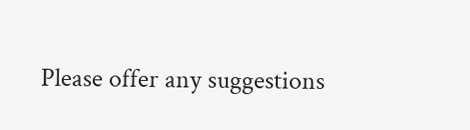Please offer any suggestions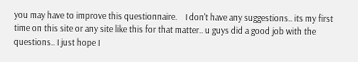you may have to improve this questionnaire.    I don't have any suggestions.. its my first time on this site or any site like this for that matter.. u guys did a good job with the questions.. I just hope I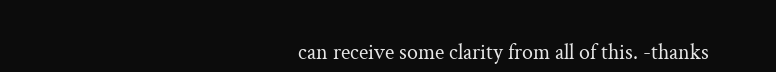can receive some clarity from all of this. -thanks